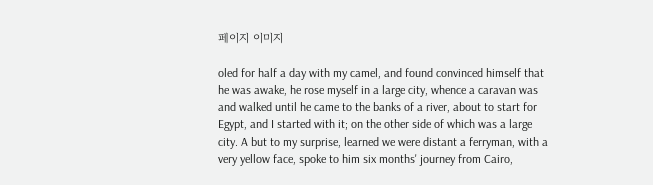페이지 이미지

oled for half a day with my camel, and found convinced himself that he was awake, he rose myself in a large city, whence a caravan was and walked until he came to the banks of a river, about to start for Egypt, and I started with it; on the other side of which was a large city. A but to my surprise, learned we were distant a ferryman, with a very yellow face, spoke to him six months' journey from Cairo,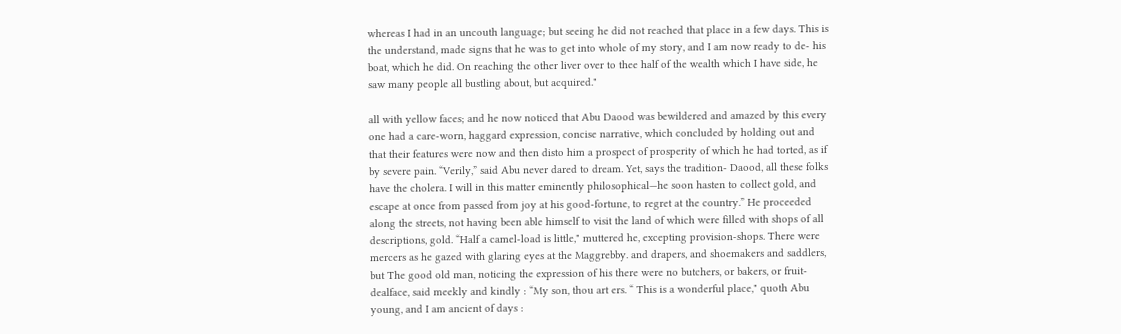whereas I had in an uncouth language; but seeing he did not reached that place in a few days. This is the understand, made signs that he was to get into whole of my story, and I am now ready to de- his boat, which he did. On reaching the other liver over to thee half of the wealth which I have side, he saw many people all bustling about, but acquired."

all with yellow faces; and he now noticed that Abu Daood was bewildered and amazed by this every one had a care-worn, haggard expression, concise narrative, which concluded by holding out and that their features were now and then disto him a prospect of prosperity of which he had torted, as if by severe pain. “Verily,” said Abu never dared to dream. Yet, says the tradition- Daood, all these folks have the cholera. I will in this matter eminently philosophical—he soon hasten to collect gold, and escape at once from passed from joy at his good-fortune, to regret at the country.” He proceeded along the streets, not having been able himself to visit the land of which were filled with shops of all descriptions, gold. “Half a camel-load is little," muttered he, excepting provision-shops. There were mercers as he gazed with glaring eyes at the Maggrebby. and drapers, and shoemakers and saddlers, but The good old man, noticing the expression of his there were no butchers, or bakers, or fruit-dealface, said meekly and kindly : “My son, thou art ers. “ This is a wonderful place," quoth Abu young, and I am ancient of days :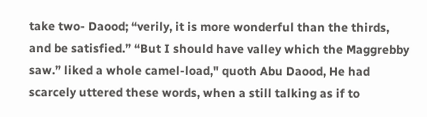take two- Daood; “verily, it is more wonderful than the thirds, and be satisfied.” “But I should have valley which the Maggrebby saw.” liked a whole camel-load," quoth Abu Daood, He had scarcely uttered these words, when a still talking as if to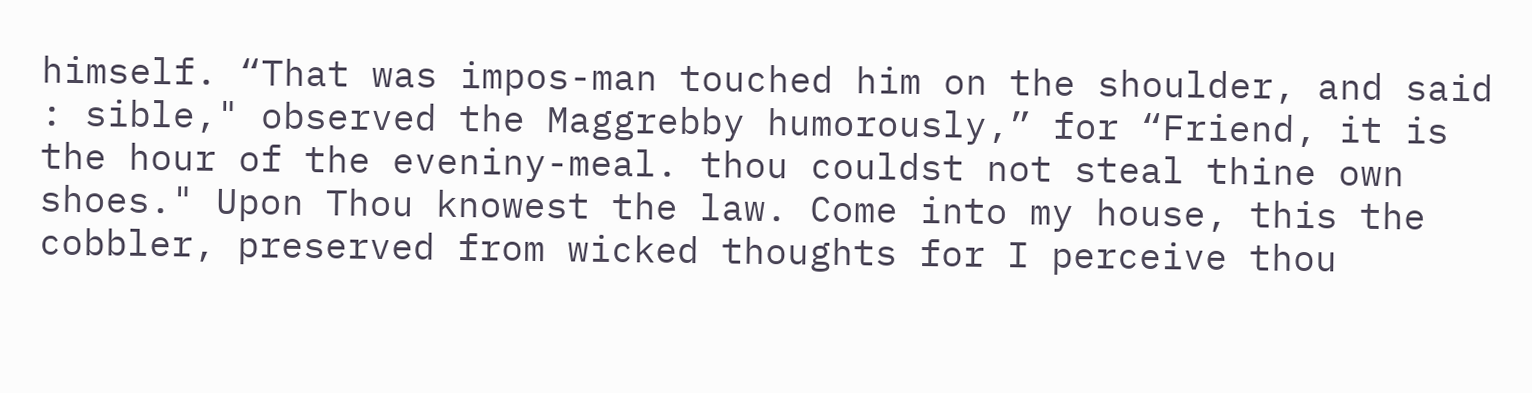himself. “That was impos-man touched him on the shoulder, and said : sible," observed the Maggrebby humorously,” for “Friend, it is the hour of the eveniny-meal. thou couldst not steal thine own shoes." Upon Thou knowest the law. Come into my house, this the cobbler, preserved from wicked thoughts for I perceive thou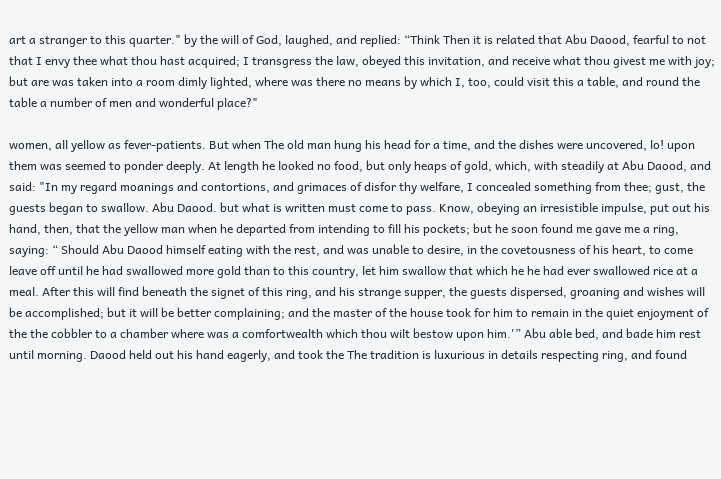art a stranger to this quarter." by the will of God, laughed, and replied: “Think Then it is related that Abu Daood, fearful to not that I envy thee what thou hast acquired; I transgress the law, obeyed this invitation, and receive what thou givest me with joy; but are was taken into a room dimly lighted, where was there no means by which I, too, could visit this a table, and round the table a number of men and wonderful place?"

women, all yellow as fever-patients. But when The old man hung his head for a time, and the dishes were uncovered, lo! upon them was seemed to ponder deeply. At length he looked no food, but only heaps of gold, which, with steadily at Abu Daood, and said: "In my regard moanings and contortions, and grimaces of disfor thy welfare, I concealed something from thee; gust, the guests began to swallow. Abu Daood. but what is written must come to pass. Know, obeying an irresistible impulse, put out his hand, then, that the yellow man when he departed from intending to fill his pockets; but he soon found me gave me a ring, saying: “ Should Abu Daood himself eating with the rest, and was unable to desire, in the covetousness of his heart, to come leave off until he had swallowed more gold than to this country, let him swallow that which he he had ever swallowed rice at a meal. After this will find beneath the signet of this ring, and his strange supper, the guests dispersed, groaning and wishes will be accomplished; but it will be better complaining; and the master of the house took for him to remain in the quiet enjoyment of the the cobbler to a chamber where was a comfortwealth which thou wilt bestow upon him.'” Abu able bed, and bade him rest until morning. Daood held out his hand eagerly, and took the The tradition is luxurious in details respecting ring, and found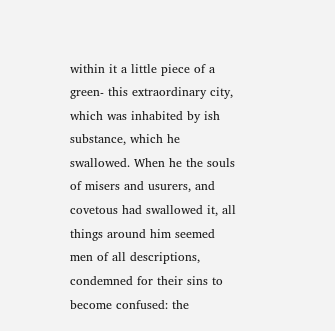within it a little piece of a green- this extraordinary city, which was inhabited by ish substance, which he swallowed. When he the souls of misers and usurers, and covetous had swallowed it, all things around him seemed men of all descriptions, condemned for their sins to become confused: the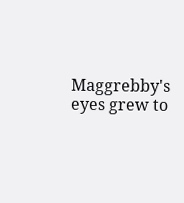Maggrebby's eyes grew to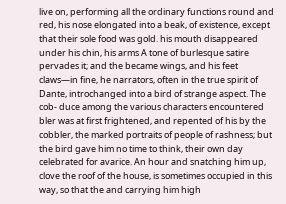live on, performing all the ordinary functions round and red, his nose elongated into a beak, of existence, except that their sole food was gold. his mouth disappeared under his chin, his arms A tone of burlesque satire pervades it; and the became wings, and his feet claws—in fine, he narrators, often in the true spirit of Dante, introchanged into a bird of strange aspect. The cob- duce among the various characters encountered bler was at first frightened, and repented of his by the cobbler, the marked portraits of people of rashness; but the bird gave him no time to think, their own day celebrated for avarice. An hour and snatching him up, clove the roof of the house, is sometimes occupied in this way, so that the and carrying him high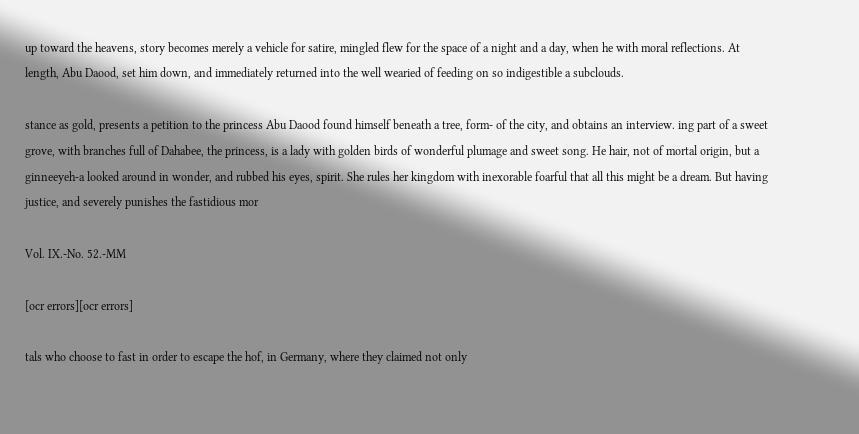up toward the heavens, story becomes merely a vehicle for satire, mingled flew for the space of a night and a day, when he with moral reflections. At length, Abu Daood, set him down, and immediately returned into the well wearied of feeding on so indigestible a subclouds.

stance as gold, presents a petition to the princess Abu Daood found himself beneath a tree, form- of the city, and obtains an interview. ing part of a sweet grove, with branches full of Dahabee, the princess, is a lady with golden birds of wonderful plumage and sweet song. He hair, not of mortal origin, but a ginneeyeh-a looked around in wonder, and rubbed his eyes, spirit. She rules her kingdom with inexorable foarful that all this might be a dream. But having justice, and severely punishes the fastidious mor

Vol. IX.-No. 52.-MM

[ocr errors][ocr errors]

tals who choose to fast in order to escape the hof, in Germany, where they claimed not only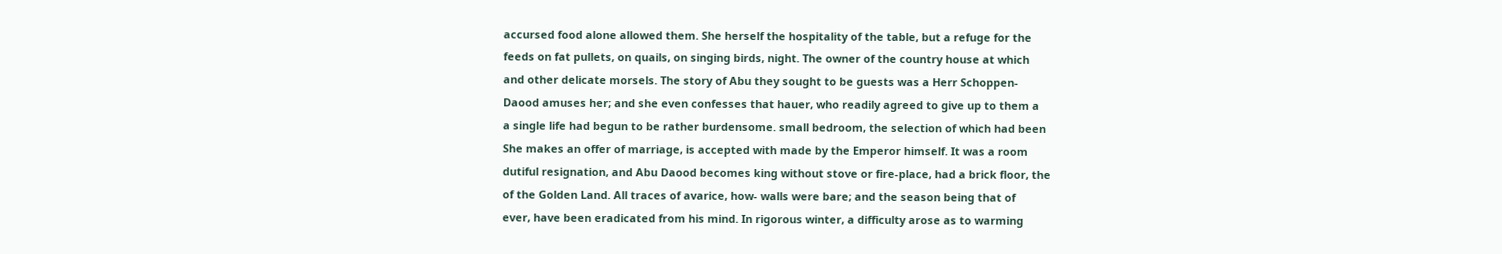accursed food alone allowed them. She herself the hospitality of the table, but a refuge for the
feeds on fat pullets, on quails, on singing birds, night. The owner of the country house at which
and other delicate morsels. The story of Abu they sought to be guests was a Herr Schoppen-
Daood amuses her; and she even confesses that hauer, who readily agreed to give up to them a
a single life had begun to be rather burdensome. small bedroom, the selection of which had been
She makes an offer of marriage, is accepted with made by the Emperor himself. It was a room
dutiful resignation, and Abu Daood becomes king without stove or fire-place, had a brick floor, the
of the Golden Land. All traces of avarice, how- walls were bare; and the season being that of
ever, have been eradicated from his mind. In rigorous winter, a difficulty arose as to warming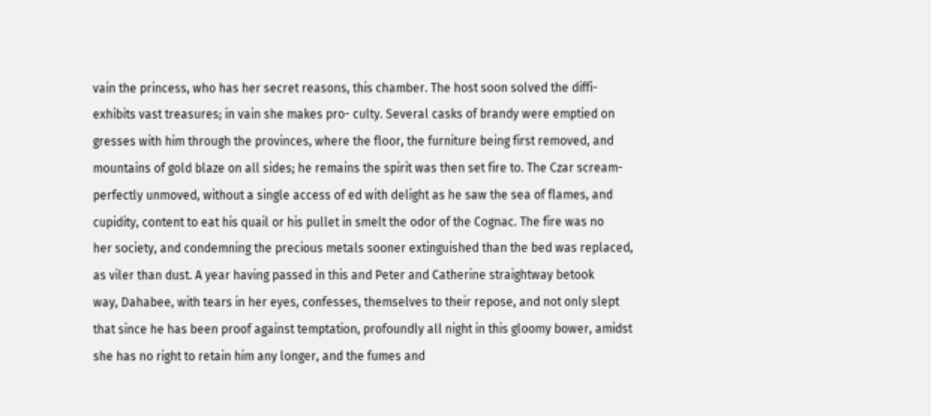vain the princess, who has her secret reasons, this chamber. The host soon solved the diffi-
exhibits vast treasures; in vain she makes pro- culty. Several casks of brandy were emptied on
gresses with him through the provinces, where the floor, the furniture being first removed, and
mountains of gold blaze on all sides; he remains the spirit was then set fire to. The Czar scream-
perfectly unmoved, without a single access of ed with delight as he saw the sea of flames, and
cupidity, content to eat his quail or his pullet in smelt the odor of the Cognac. The fire was no
her society, and condemning the precious metals sooner extinguished than the bed was replaced,
as viler than dust. A year having passed in this and Peter and Catherine straightway betook
way, Dahabee, with tears in her eyes, confesses, themselves to their repose, and not only slept
that since he has been proof against temptation, profoundly all night in this gloomy bower, amidst
she has no right to retain him any longer, and the fumes and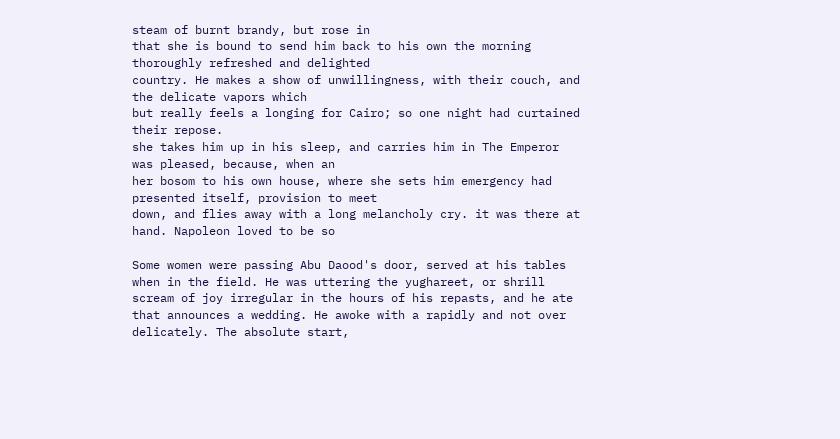steam of burnt brandy, but rose in
that she is bound to send him back to his own the morning thoroughly refreshed and delighted
country. He makes a show of unwillingness, with their couch, and the delicate vapors which
but really feels a longing for Cairo; so one night had curtained their repose.
she takes him up in his sleep, and carries him in The Emperor was pleased, because, when an
her bosom to his own house, where she sets him emergency had presented itself, provision to meet
down, and flies away with a long melancholy cry. it was there at hand. Napoleon loved to be so

Some women were passing Abu Daood's door, served at his tables when in the field. He was uttering the yughareet, or shrill scream of joy irregular in the hours of his repasts, and he ate that announces a wedding. He awoke with a rapidly and not over delicately. The absolute start,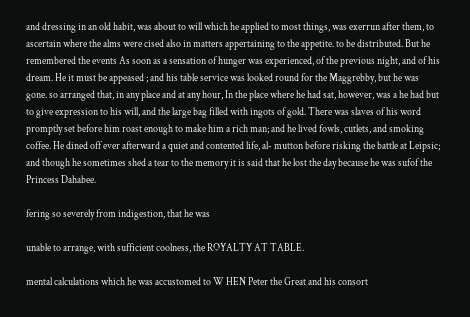and dressing in an old habit, was about to will which he applied to most things, was exerrun after them, to ascertain where the alms were cised also in matters appertaining to the appetite. to be distributed. But he remembered the events As soon as a sensation of hunger was experienced, of the previous night, and of his dream. He it must be appeased ; and his table service was looked round for the Maggrebby, but he was gone. so arranged that, in any place and at any hour, In the place where he had sat, however, was a he had but to give expression to his will, and the large bag filled with ingots of gold. There was slaves of his word promptly set before him roast enough to make him a rich man; and he lived fowls, cutlets, and smoking coffee. He dined off ever afterward a quiet and contented life, al- mutton before risking the battle at Leipsic; and though he sometimes shed a tear to the memory it is said that he lost the day because he was sufof the Princess Dahabee.

fering so severely from indigestion, that he was

unable to arrange, with sufficient coolness, the ROYALTY AT TABLE.

mental calculations which he was accustomed to W HEN Peter the Great and his consort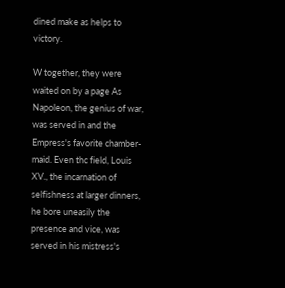dined make as helps to victory.

W together, they were waited on by a page As Napoleon, the genius of war, was served in and the Empress's favorite chamber-maid. Even thc field, Louis XV., the incarnation of selfishness at larger dinners, he bore uneasily the presence and vice, was served in his mistress's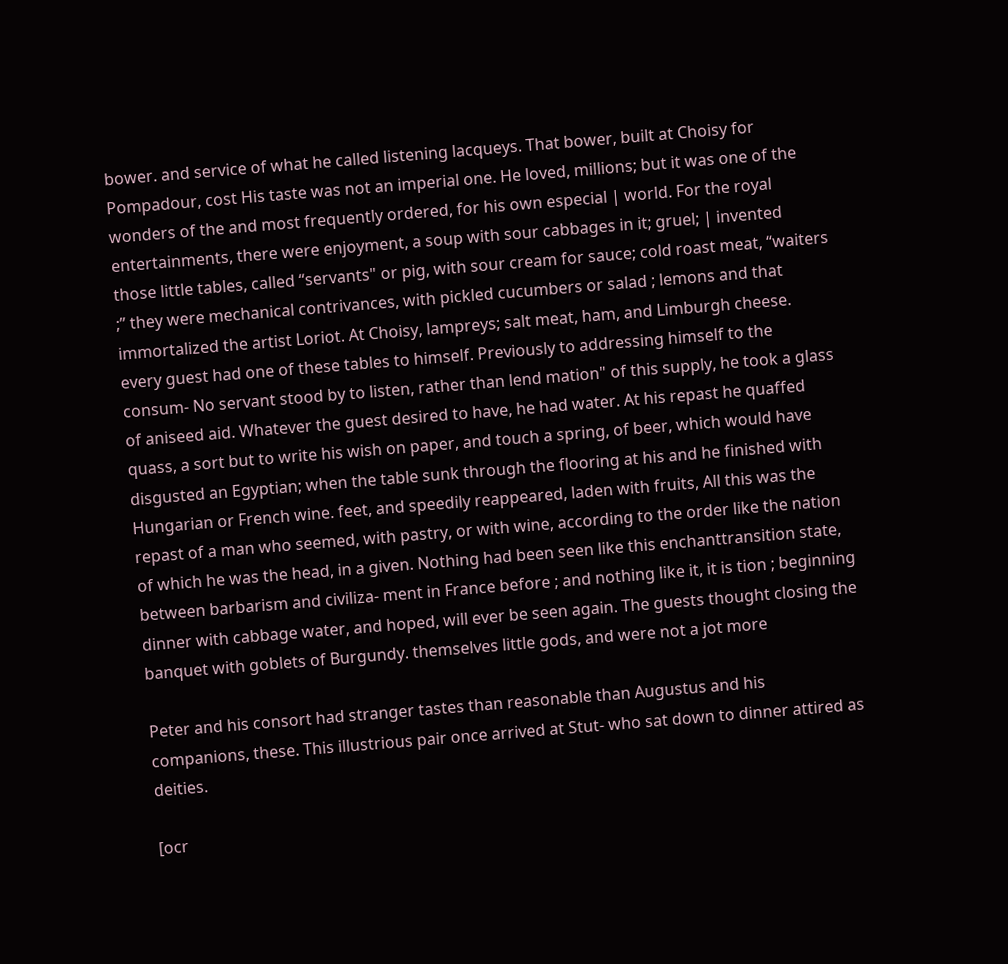bower. and service of what he called listening lacqueys. That bower, built at Choisy for Pompadour, cost His taste was not an imperial one. He loved, millions; but it was one of the wonders of the and most frequently ordered, for his own especial | world. For the royal entertainments, there were enjoyment, a soup with sour cabbages in it; gruel; | invented those little tables, called “servants" or pig, with sour cream for sauce; cold roast meat, “waiters ;” they were mechanical contrivances, with pickled cucumbers or salad ; lemons and that immortalized the artist Loriot. At Choisy, lampreys; salt meat, ham, and Limburgh cheese. every guest had one of these tables to himself. Previously to addressing himself to the consum- No servant stood by to listen, rather than lend mation" of this supply, he took a glass of aniseed aid. Whatever the guest desired to have, he had water. At his repast he quaffed quass, a sort but to write his wish on paper, and touch a spring, of beer, which would have disgusted an Egyptian; when the table sunk through the flooring at his and he finished with Hungarian or French wine. feet, and speedily reappeared, laden with fruits, All this was the repast of a man who seemed, with pastry, or with wine, according to the order like the nation of which he was the head, in a given. Nothing had been seen like this enchanttransition state, between barbarism and civiliza- ment in France before ; and nothing like it, it is tion ; beginning dinner with cabbage water, and hoped, will ever be seen again. The guests thought closing the banquet with goblets of Burgundy. themselves little gods, and were not a jot more

Peter and his consort had stranger tastes than reasonable than Augustus and his companions, these. This illustrious pair once arrived at Stut- who sat down to dinner attired as deities.

[ocr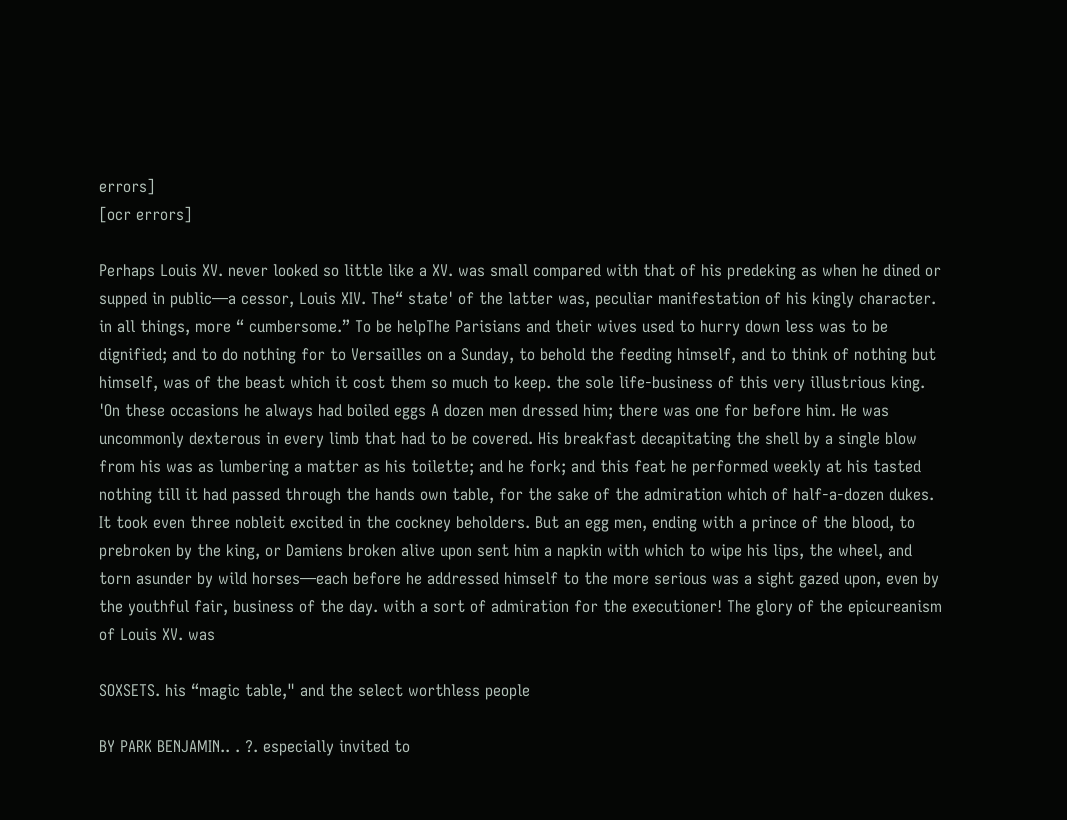errors]
[ocr errors]

Perhaps Louis XV. never looked so little like a XV. was small compared with that of his predeking as when he dined or supped in public—a cessor, Louis XIV. The“ state' of the latter was, peculiar manifestation of his kingly character. in all things, more “ cumbersome.” To be helpThe Parisians and their wives used to hurry down less was to be dignified; and to do nothing for to Versailles on a Sunday, to behold the feeding himself, and to think of nothing but himself, was of the beast which it cost them so much to keep. the sole life-business of this very illustrious king. 'On these occasions he always had boiled eggs A dozen men dressed him; there was one for before him. He was uncommonly dexterous in every limb that had to be covered. His breakfast decapitating the shell by a single blow from his was as lumbering a matter as his toilette; and he fork; and this feat he performed weekly at his tasted nothing till it had passed through the hands own table, for the sake of the admiration which of half-a-dozen dukes. It took even three nobleit excited in the cockney beholders. But an egg men, ending with a prince of the blood, to prebroken by the king, or Damiens broken alive upon sent him a napkin with which to wipe his lips, the wheel, and torn asunder by wild horses—each before he addressed himself to the more serious was a sight gazed upon, even by the youthful fair, business of the day. with a sort of admiration for the executioner! The glory of the epicureanism of Louis XV. was

SOXSETS. his “magic table," and the select worthless people

BY PARK BENJAMIN.. . ?. especially invited to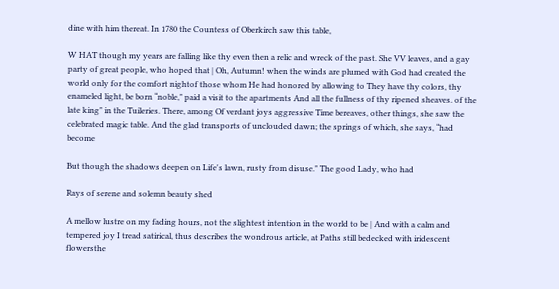dine with him thereat. In 1780 the Countess of Oberkirch saw this table,

W HAT though my years are falling like thy even then a relic and wreck of the past. She VV leaves, and a gay party of great people, who hoped that | Oh, Autumn! when the winds are plumed with God had created the world only for the comfort nightof those whom He had honored by allowing to They have thy colors, thy enameled light, be born “noble," paid a visit to the apartments And all the fullness of thy ripened sheaves. of the late king" in the Tuileries. There, among Of verdant joys aggressive Time bereaves, other things, she saw the celebrated magic table. And the glad transports of unclouded dawn; the springs of which, she says, “had become

But though the shadows deepen on Life's lawn, rusty from disuse." The good Lady, who had

Rays of serene and solemn beauty shed

A mellow lustre on my fading hours, not the slightest intention in the world to be | And with a calm and tempered joy I tread satirical, thus describes the wondrous article, at Paths still bedecked with iridescent flowersthe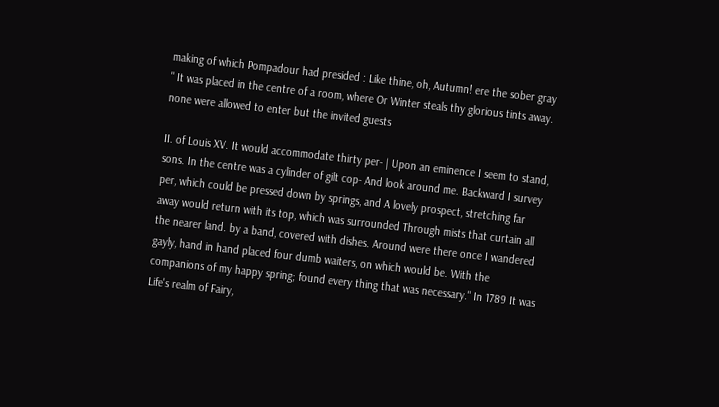making of which Pompadour had presided : Like thine, oh, Autumn! ere the sober gray " It was placed in the centre of a room, where Or Winter steals thy glorious tints away. none were allowed to enter but the invited guests

II. of Louis XV. It would accommodate thirty per- | Upon an eminence I seem to stand, sons. In the centre was a cylinder of gilt cop- And look around me. Backward I survey per, which could be pressed down by springs, and A lovely prospect, stretching far away would return with its top, which was surrounded Through mists that curtain all the nearer land. by a band, covered with dishes. Around were there once I wandered gayly, hand in hand placed four dumb waiters, on which would be. With the companions of my happy spring; found every thing that was necessary." In 1789 It was Life's realm of Fairy,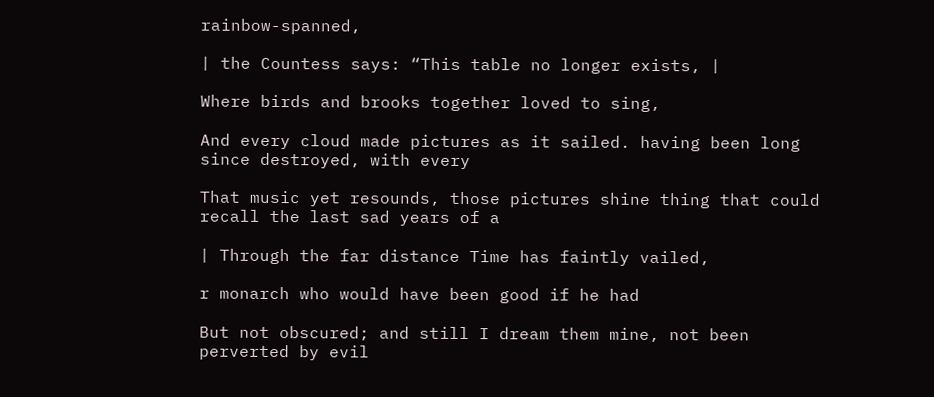rainbow-spanned,

| the Countess says: “This table no longer exists, |

Where birds and brooks together loved to sing,

And every cloud made pictures as it sailed. having been long since destroyed, with every

That music yet resounds, those pictures shine thing that could recall the last sad years of a

| Through the far distance Time has faintly vailed,

r monarch who would have been good if he had

But not obscured; and still I dream them mine, not been perverted by evil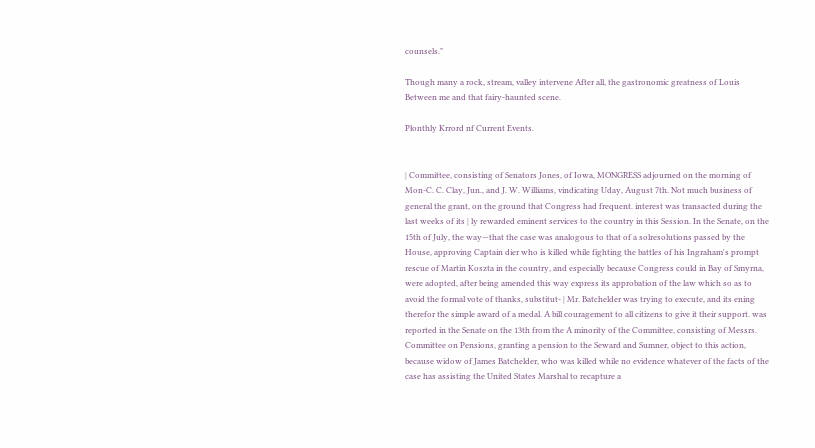counsels."

Though many a rock, stream, valley intervene After all, the gastronomic greatness of Louis Between me and that fairy-haunted scene.

Płonthly Krrord nf Current Events.


| Committee, consisting of Senators Jones, of Iowa, MONGRESS adjourned on the morning of Mon-C. C. Clay, Jun., and J. W. Williams, vindicating Uday, August 7th. Not much business of general the grant, on the ground that Congress had frequent. interest was transacted during the last weeks of its | ly rewarded eminent services to the country in this Session. In the Senate, on the 15th of July, the way—that the case was analogous to that of a solresolutions passed by the House, approving Captain dier who is killed while fighting the battles of his Ingraham's prompt rescue of Martin Koszta in the country, and especially because Congress could in Bay of Smyrna, were adopted, after being amended this way express its approbation of the law which so as to avoid the formal vote of thanks, substitut- | Mr. Batchelder was trying to execute, and its ening therefor the simple award of a medal. A bill couragement to all citizens to give it their support. was reported in the Senate on the 13th from the A minority of the Committee, consisting of Messrs. Committee on Pensions, granting a pension to the Seward and Sumner, object to this action, because widow of James Batchelder, who was killed while no evidence whatever of the facts of the case has assisting the United States Marshal to recapture a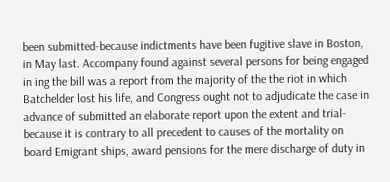been submitted-because indictments have been fugitive slave in Boston, in May last. Accompany found against several persons for being engaged in ing the bill was a report from the majority of the the riot in which Batchelder lost his life, and Congress ought not to adjudicate the case in advance of submitted an elaborate report upon the extent and trial-because it is contrary to all precedent to causes of the mortality on board Emigrant ships, award pensions for the mere discharge of duty in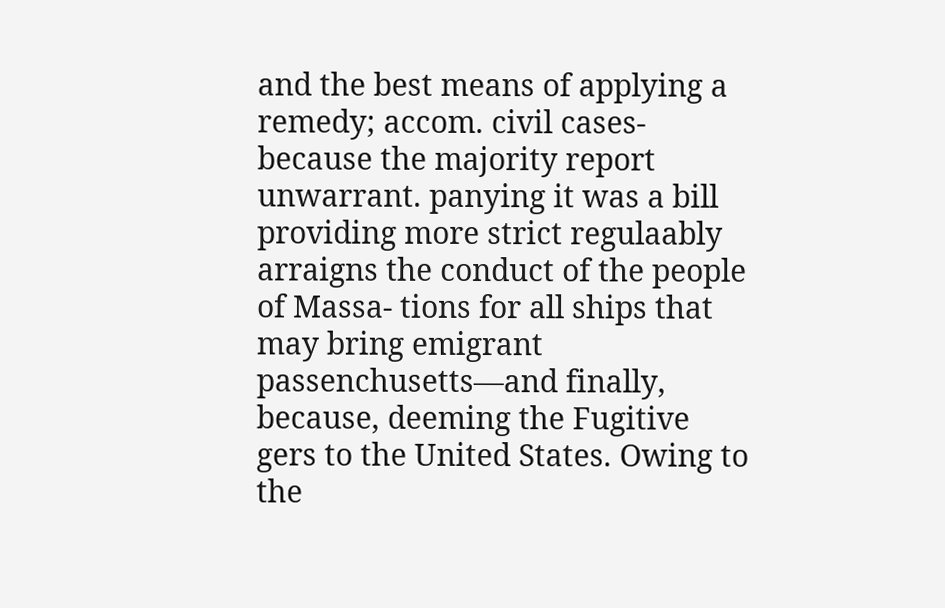and the best means of applying a remedy; accom. civil cases-because the majority report unwarrant. panying it was a bill providing more strict regulaably arraigns the conduct of the people of Massa- tions for all ships that may bring emigrant passenchusetts—and finally, because, deeming the Fugitive gers to the United States. Owing to the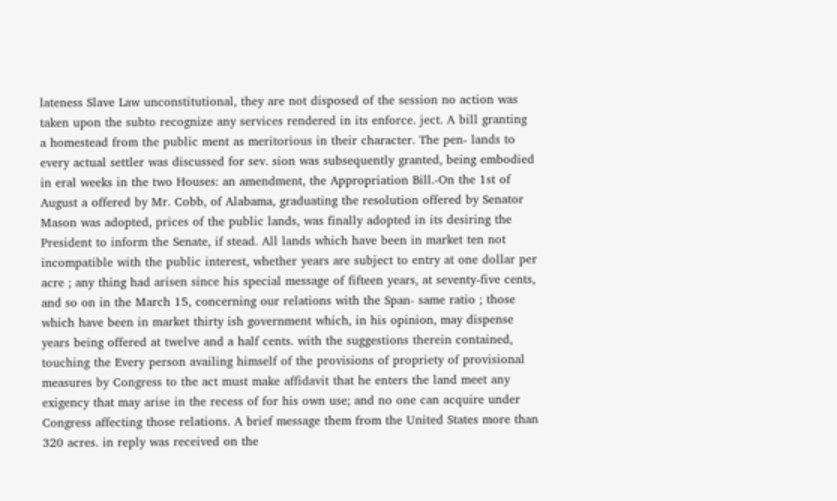lateness Slave Law unconstitutional, they are not disposed of the session no action was taken upon the subto recognize any services rendered in its enforce. ject. A bill granting a homestead from the public ment as meritorious in their character. The pen- lands to every actual settler was discussed for sev. sion was subsequently granted, being embodied in eral weeks in the two Houses: an amendment, the Appropriation Bill.-On the 1st of August a offered by Mr. Cobb, of Alabama, graduating the resolution offered by Senator Mason was adopted, prices of the public lands, was finally adopted in its desiring the President to inform the Senate, if stead. All lands which have been in market ten not incompatible with the public interest, whether years are subject to entry at one dollar per acre ; any thing had arisen since his special message of fifteen years, at seventy-five cents, and so on in the March 15, concerning our relations with the Span- same ratio ; those which have been in market thirty ish government which, in his opinion, may dispense years being offered at twelve and a half cents. with the suggestions therein contained, touching the Every person availing himself of the provisions of propriety of provisional measures by Congress to the act must make affidavit that he enters the land meet any exigency that may arise in the recess of for his own use; and no one can acquire under Congress affecting those relations. A brief message them from the United States more than 320 acres. in reply was received on the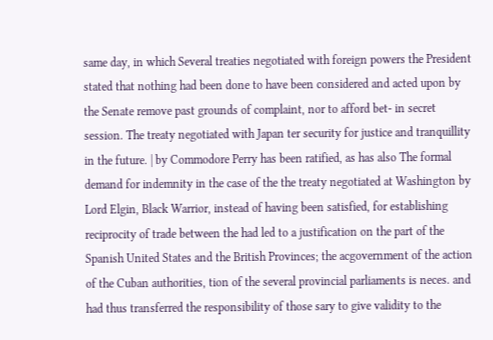same day, in which Several treaties negotiated with foreign powers the President stated that nothing had been done to have been considered and acted upon by the Senate remove past grounds of complaint, nor to afford bet- in secret session. The treaty negotiated with Japan ter security for justice and tranquillity in the future. | by Commodore Perry has been ratified, as has also The formal demand for indemnity in the case of the the treaty negotiated at Washington by Lord Elgin, Black Warrior, instead of having been satisfied, for establishing reciprocity of trade between the had led to a justification on the part of the Spanish United States and the British Provinces; the acgovernment of the action of the Cuban authorities, tion of the several provincial parliaments is neces. and had thus transferred the responsibility of those sary to give validity to the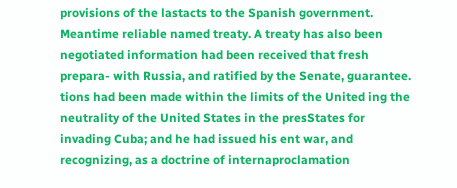provisions of the lastacts to the Spanish government. Meantime reliable named treaty. A treaty has also been negotiated information had been received that fresh prepara- with Russia, and ratified by the Senate, guarantee. tions had been made within the limits of the United ing the neutrality of the United States in the presStates for invading Cuba; and he had issued his ent war, and recognizing, as a doctrine of internaproclamation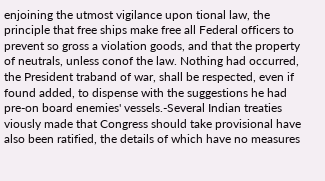enjoining the utmost vigilance upon tional law, the principle that free ships make free all Federal officers to prevent so gross a violation goods, and that the property of neutrals, unless conof the law. Nothing had occurred, the President traband of war, shall be respected, even if found added, to dispense with the suggestions he had pre-on board enemies' vessels.-Several Indian treaties viously made that Congress should take provisional have also been ratified, the details of which have no measures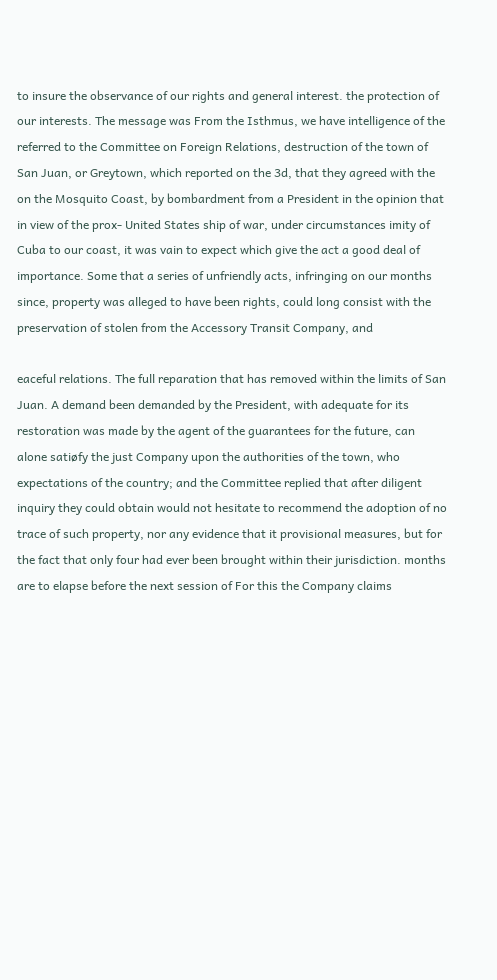to insure the observance of our rights and general interest. the protection of our interests. The message was From the Isthmus, we have intelligence of the referred to the Committee on Foreign Relations, destruction of the town of San Juan, or Greytown, which reported on the 3d, that they agreed with the on the Mosquito Coast, by bombardment from a President in the opinion that in view of the prox- United States ship of war, under circumstances imity of Cuba to our coast, it was vain to expect which give the act a good deal of importance. Some that a series of unfriendly acts, infringing on our months since, property was alleged to have been rights, could long consist with the preservation of stolen from the Accessory Transit Company, and

eaceful relations. The full reparation that has removed within the limits of San Juan. A demand been demanded by the President, with adequate for its restoration was made by the agent of the guarantees for the future, can alone satiøfy the just Company upon the authorities of the town, who expectations of the country; and the Committee replied that after diligent inquiry they could obtain would not hesitate to recommend the adoption of no trace of such property, nor any evidence that it provisional measures, but for the fact that only four had ever been brought within their jurisdiction. months are to elapse before the next session of For this the Company claims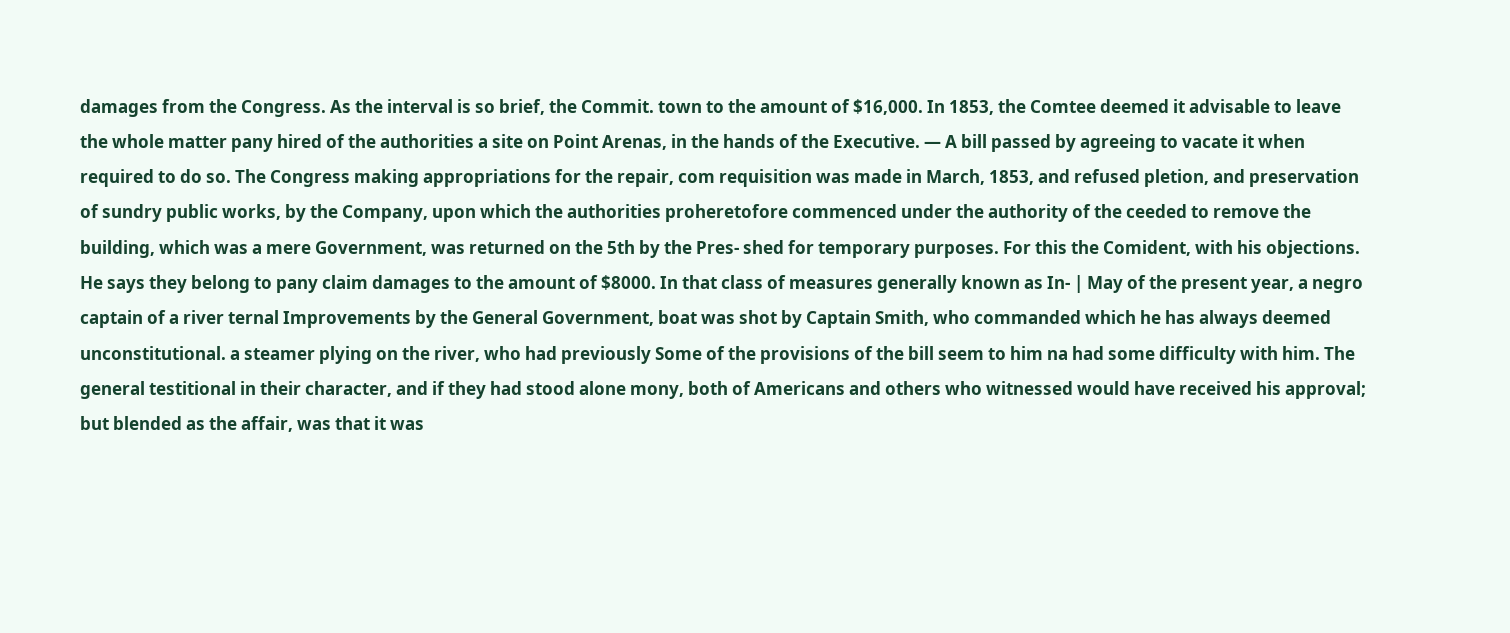damages from the Congress. As the interval is so brief, the Commit. town to the amount of $16,000. In 1853, the Comtee deemed it advisable to leave the whole matter pany hired of the authorities a site on Point Arenas, in the hands of the Executive. — A bill passed by agreeing to vacate it when required to do so. The Congress making appropriations for the repair, com requisition was made in March, 1853, and refused pletion, and preservation of sundry public works, by the Company, upon which the authorities proheretofore commenced under the authority of the ceeded to remove the building, which was a mere Government, was returned on the 5th by the Pres- shed for temporary purposes. For this the Comident, with his objections. He says they belong to pany claim damages to the amount of $8000. In that class of measures generally known as In- | May of the present year, a negro captain of a river ternal Improvements by the General Government, boat was shot by Captain Smith, who commanded which he has always deemed unconstitutional. a steamer plying on the river, who had previously Some of the provisions of the bill seem to him na had some difficulty with him. The general testitional in their character, and if they had stood alone mony, both of Americans and others who witnessed would have received his approval; but blended as the affair, was that it was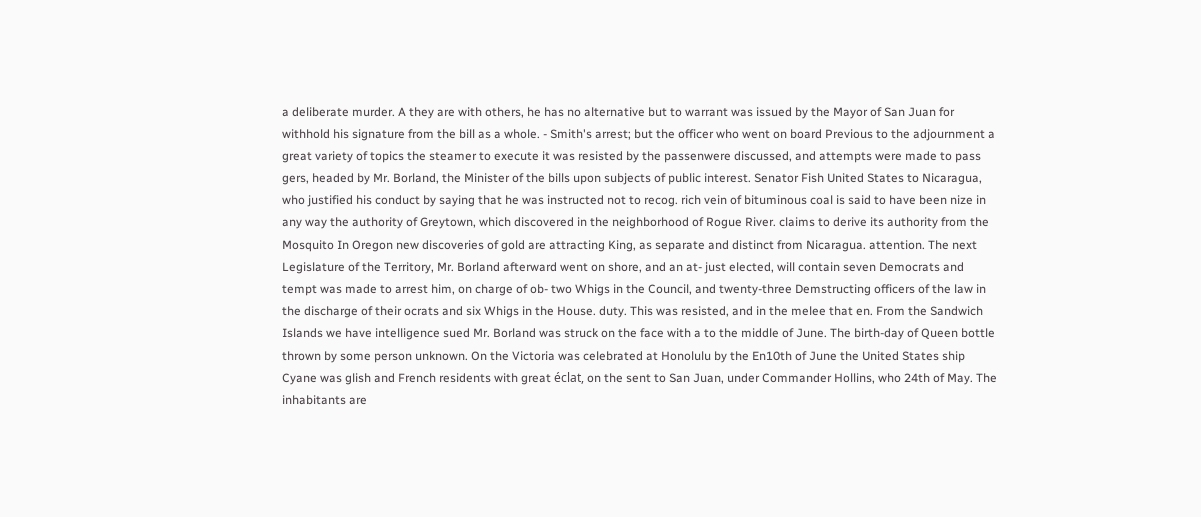a deliberate murder. A they are with others, he has no alternative but to warrant was issued by the Mayor of San Juan for withhold his signature from the bill as a whole. - Smith's arrest; but the officer who went on board Previous to the adjournment a great variety of topics the steamer to execute it was resisted by the passenwere discussed, and attempts were made to pass gers, headed by Mr. Borland, the Minister of the bills upon subjects of public interest. Senator Fish United States to Nicaragua, who justified his conduct by saying that he was instructed not to recog. rich vein of bituminous coal is said to have been nize in any way the authority of Greytown, which discovered in the neighborhood of Rogue River. claims to derive its authority from the Mosquito In Oregon new discoveries of gold are attracting King, as separate and distinct from Nicaragua. attention. The next Legislature of the Territory, Mr. Borland afterward went on shore, and an at- just elected, will contain seven Democrats and tempt was made to arrest him, on charge of ob- two Whigs in the Council, and twenty-three Demstructing officers of the law in the discharge of their ocrats and six Whigs in the House. duty. This was resisted, and in the melee that en. From the Sandwich Islands we have intelligence sued Mr. Borland was struck on the face with a to the middle of June. The birth-day of Queen bottle thrown by some person unknown. On the Victoria was celebrated at Honolulu by the En10th of June the United States ship Cyane was glish and French residents with great éclat, on the sent to San Juan, under Commander Hollins, who 24th of May. The inhabitants are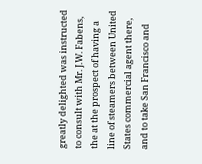greatly delighted was instructed to consult with Mr. J.W. Fabens, the at the prospect of having a line of steamers between United States commercial agent there, and to take San Francisco and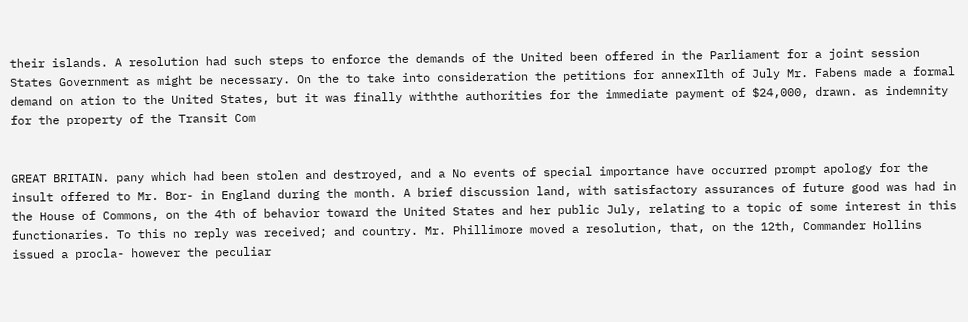their islands. A resolution had such steps to enforce the demands of the United been offered in the Parliament for a joint session States Government as might be necessary. On the to take into consideration the petitions for annexIlth of July Mr. Fabens made a formal demand on ation to the United States, but it was finally withthe authorities for the immediate payment of $24,000, drawn. as indemnity for the property of the Transit Com


GREAT BRITAIN. pany which had been stolen and destroyed, and a No events of special importance have occurred prompt apology for the insult offered to Mr. Bor- in England during the month. A brief discussion land, with satisfactory assurances of future good was had in the House of Commons, on the 4th of behavior toward the United States and her public July, relating to a topic of some interest in this functionaries. To this no reply was received; and country. Mr. Phillimore moved a resolution, that, on the 12th, Commander Hollins issued a procla- however the peculiar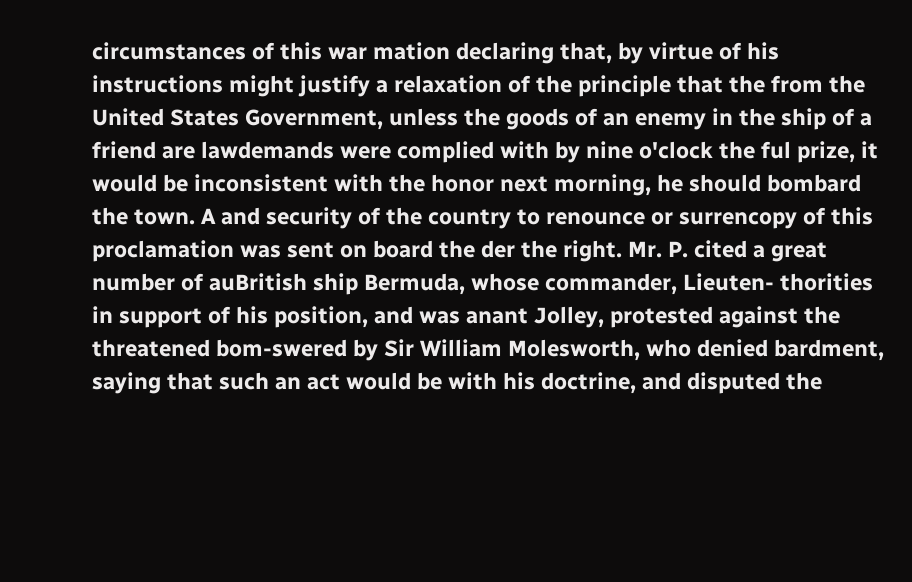circumstances of this war mation declaring that, by virtue of his instructions might justify a relaxation of the principle that the from the United States Government, unless the goods of an enemy in the ship of a friend are lawdemands were complied with by nine o'clock the ful prize, it would be inconsistent with the honor next morning, he should bombard the town. A and security of the country to renounce or surrencopy of this proclamation was sent on board the der the right. Mr. P. cited a great number of auBritish ship Bermuda, whose commander, Lieuten- thorities in support of his position, and was anant Jolley, protested against the threatened bom-swered by Sir William Molesworth, who denied bardment, saying that such an act would be with his doctrine, and disputed the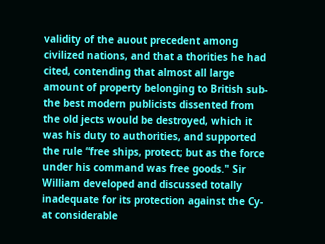validity of the auout precedent among civilized nations, and that a thorities he had cited, contending that almost all large amount of property belonging to British sub- the best modern publicists dissented from the old jects would be destroyed, which it was his duty to authorities, and supported the rule “free ships, protect; but as the force under his command was free goods." Sir William developed and discussed totally inadequate for its protection against the Cy- at considerable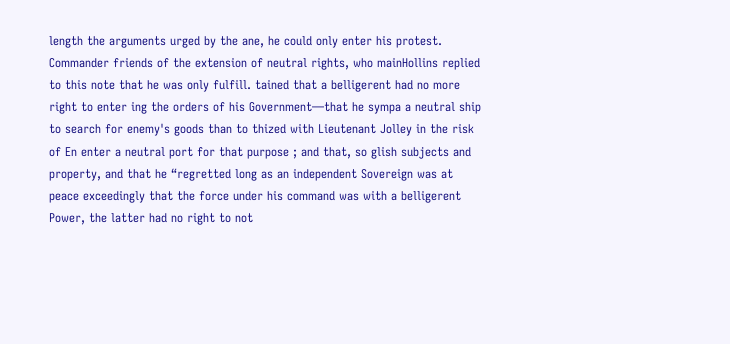length the arguments urged by the ane, he could only enter his protest. Commander friends of the extension of neutral rights, who mainHollins replied to this note that he was only fulfill. tained that a belligerent had no more right to enter ing the orders of his Government—that he sympa a neutral ship to search for enemy's goods than to thized with Lieutenant Jolley in the risk of En enter a neutral port for that purpose ; and that, so glish subjects and property, and that he “regretted long as an independent Sovereign was at peace exceedingly that the force under his command was with a belligerent Power, the latter had no right to not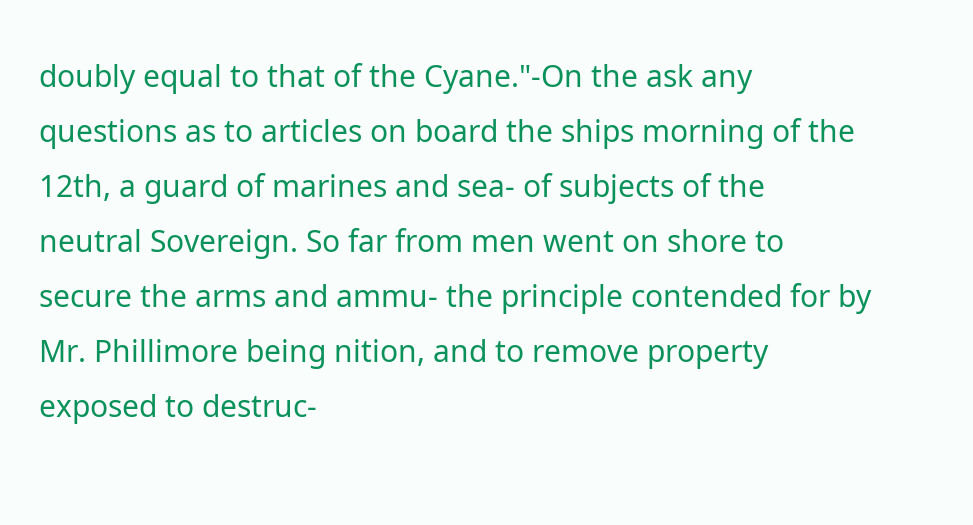doubly equal to that of the Cyane."-On the ask any questions as to articles on board the ships morning of the 12th, a guard of marines and sea- of subjects of the neutral Sovereign. So far from men went on shore to secure the arms and ammu- the principle contended for by Mr. Phillimore being nition, and to remove property exposed to destruc-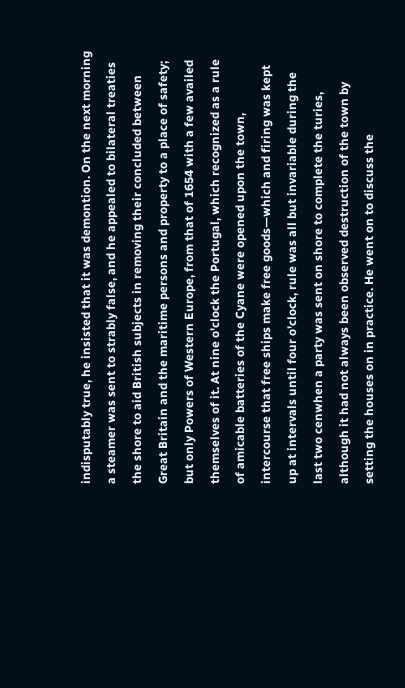indisputably true, he insisted that it was demontion. On the next morning a steamer was sent to strably false, and he appealed to bilateral treaties the shore to aid British subjects in removing their concluded between Great Britain and the maritime persons and property to a place of safety; but only Powers of Western Europe, from that of 1654 with a few availed themselves of it. At nine o'clock the Portugal, which recognized as a rule of amicable batteries of the Cyane were opened upon the town, intercourse that free ships make free goods—which and firing was kept up at intervals until four o'clock, rule was all but invariable during the last two cenwhen a party was sent on shore to complete the turies, although it had not always been observed destruction of the town by setting the houses on in practice. He went on to discuss the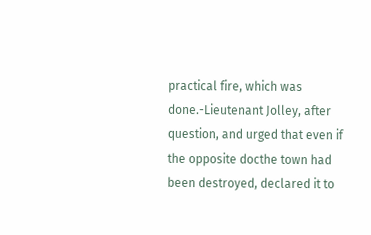practical fire, which was done.-Lieutenant Jolley, after question, and urged that even if the opposite docthe town had been destroyed, declared it to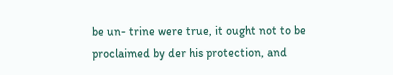be un- trine were true, it ought not to be proclaimed by der his protection, and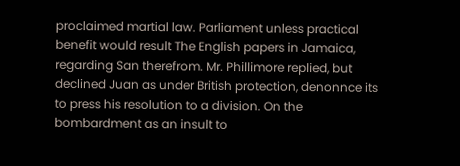proclaimed martial law. Parliament unless practical benefit would result The English papers in Jamaica, regarding San therefrom. Mr. Phillimore replied, but declined Juan as under British protection, denonnce its to press his resolution to a division. On the bombardment as an insult to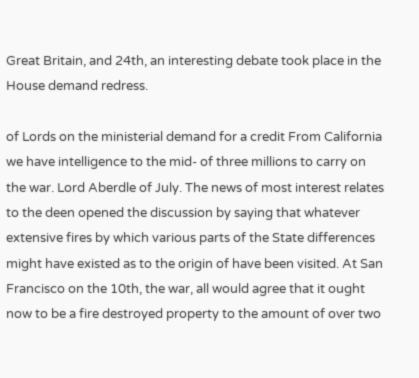Great Britain, and 24th, an interesting debate took place in the House demand redress.

of Lords on the ministerial demand for a credit From California we have intelligence to the mid- of three millions to carry on the war. Lord Aberdle of July. The news of most interest relates to the deen opened the discussion by saying that whatever extensive fires by which various parts of the State differences might have existed as to the origin of have been visited. At San Francisco on the 10th, the war, all would agree that it ought now to be a fire destroyed property to the amount of over two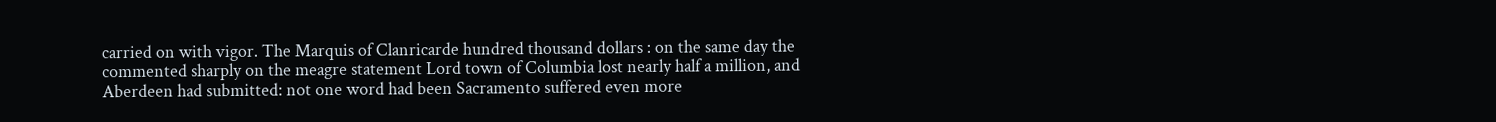carried on with vigor. The Marquis of Clanricarde hundred thousand dollars : on the same day the commented sharply on the meagre statement Lord town of Columbia lost nearly half a million, and Aberdeen had submitted: not one word had been Sacramento suffered even more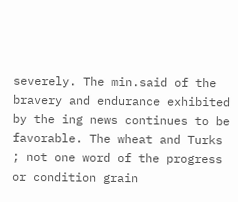severely. The min.said of the bravery and endurance exhibited by the ing news continues to be favorable. The wheat and Turks ; not one word of the progress or condition grain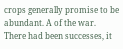crops generally promise to be abundant. A of the war. There had been successes, it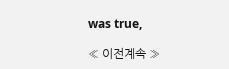was true,

« 이전계속 »